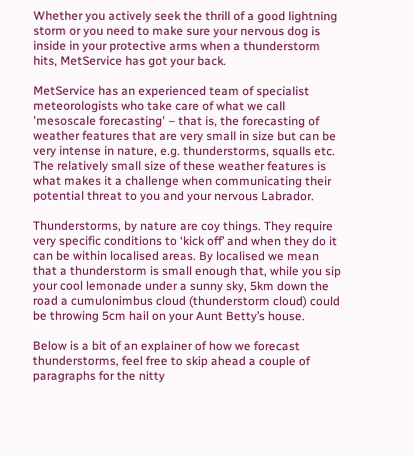Whether you actively seek the thrill of a good lightning storm or you need to make sure your nervous dog is inside in your protective arms when a thunderstorm hits, MetService has got your back.

MetService has an experienced team of specialist meteorologists who take care of what we call 'mesoscale forecasting' – that is, the forecasting of weather features that are very small in size but can be very intense in nature, e.g. thunderstorms, squalls etc. The relatively small size of these weather features is what makes it a challenge when communicating their potential threat to you and your nervous Labrador.

Thunderstorms, by nature are coy things. They require very specific conditions to ‘kick off’ and when they do it can be within localised areas. By localised we mean that a thunderstorm is small enough that, while you sip your cool lemonade under a sunny sky, 5km down the road a cumulonimbus cloud (thunderstorm cloud) could be throwing 5cm hail on your Aunt Betty’s house.

Below is a bit of an explainer of how we forecast thunderstorms, feel free to skip ahead a couple of paragraphs for the nitty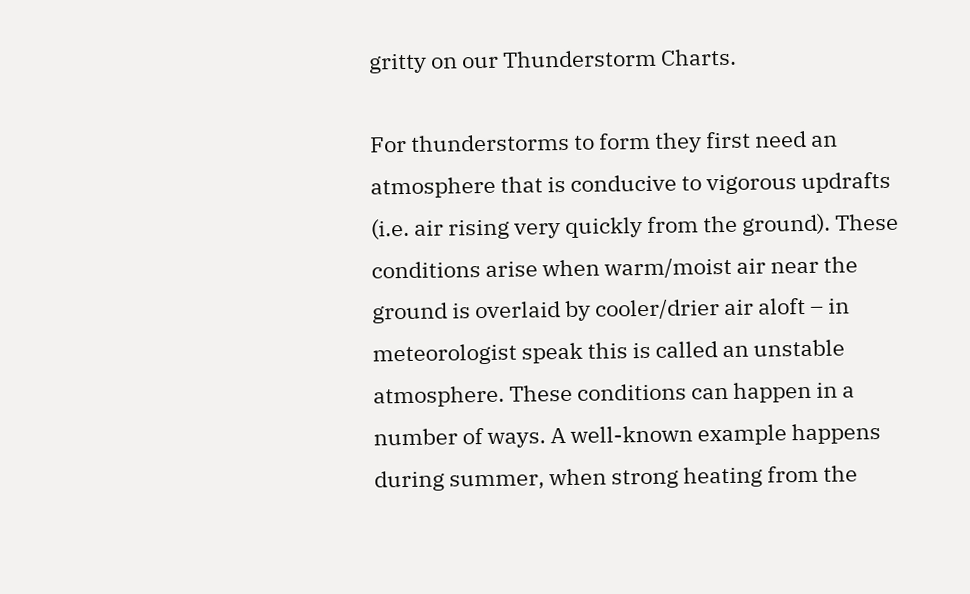gritty on our Thunderstorm Charts.

For thunderstorms to form they first need an atmosphere that is conducive to vigorous updrafts (i.e. air rising very quickly from the ground). These conditions arise when warm/moist air near the ground is overlaid by cooler/drier air aloft – in meteorologist speak this is called an unstable atmosphere. These conditions can happen in a number of ways. A well-known example happens during summer, when strong heating from the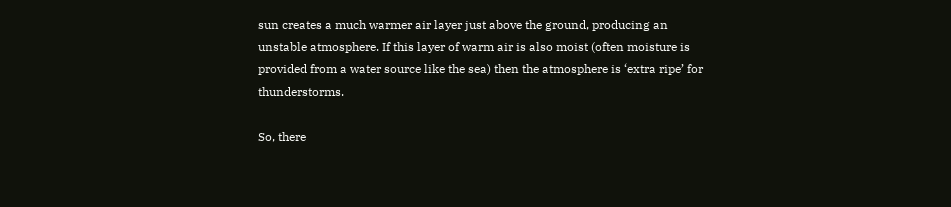sun creates a much warmer air layer just above the ground, producing an unstable atmosphere. If this layer of warm air is also moist (often moisture is provided from a water source like the sea) then the atmosphere is ‘extra ripe’ for thunderstorms.

So, there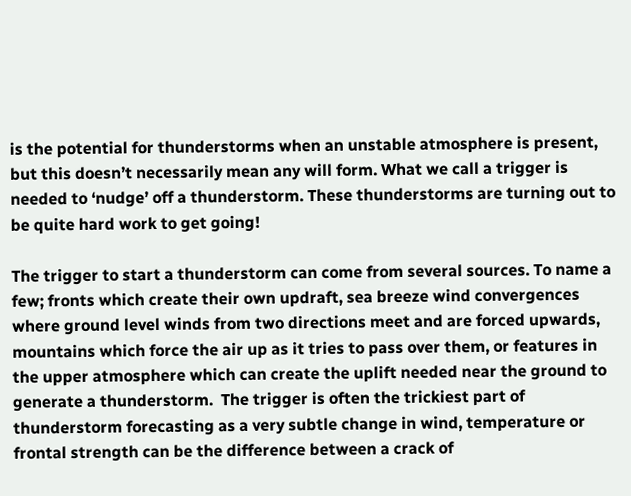is the potential for thunderstorms when an unstable atmosphere is present, but this doesn’t necessarily mean any will form. What we call a trigger is needed to ‘nudge’ off a thunderstorm. These thunderstorms are turning out to be quite hard work to get going!

The trigger to start a thunderstorm can come from several sources. To name a few; fronts which create their own updraft, sea breeze wind convergences where ground level winds from two directions meet and are forced upwards, mountains which force the air up as it tries to pass over them, or features in the upper atmosphere which can create the uplift needed near the ground to generate a thunderstorm.  The trigger is often the trickiest part of thunderstorm forecasting as a very subtle change in wind, temperature or frontal strength can be the difference between a crack of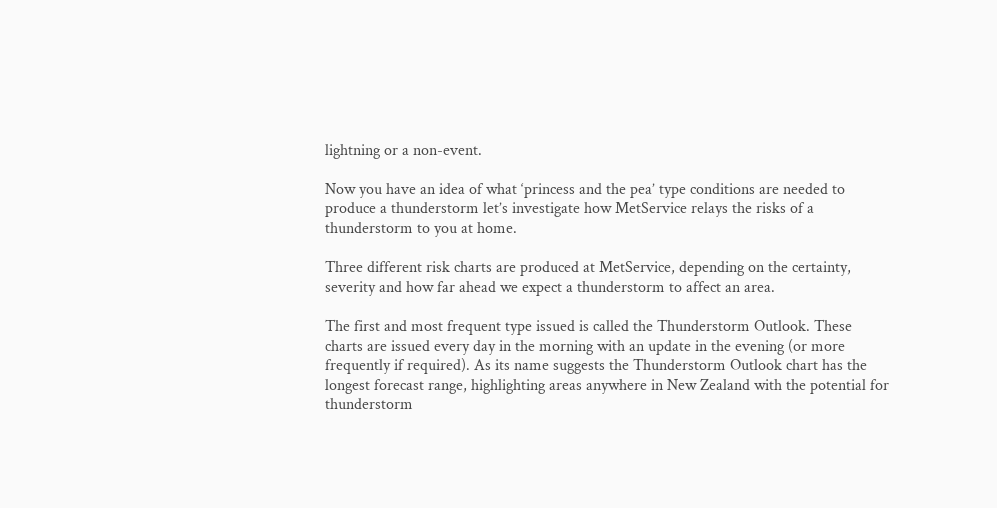lightning or a non-event.

Now you have an idea of what ‘princess and the pea’ type conditions are needed to produce a thunderstorm let’s investigate how MetService relays the risks of a thunderstorm to you at home.

Three different risk charts are produced at MetService, depending on the certainty, severity and how far ahead we expect a thunderstorm to affect an area.

The first and most frequent type issued is called the Thunderstorm Outlook. These charts are issued every day in the morning with an update in the evening (or more frequently if required). As its name suggests the Thunderstorm Outlook chart has the longest forecast range, highlighting areas anywhere in New Zealand with the potential for thunderstorm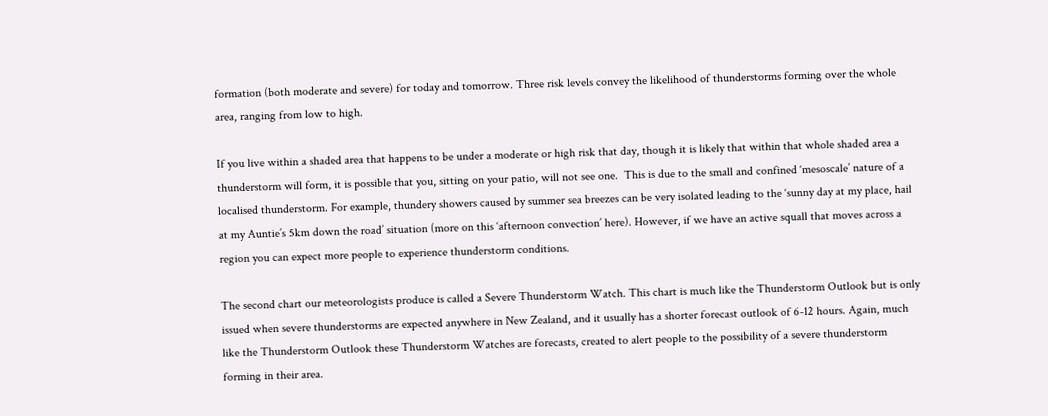formation (both moderate and severe) for today and tomorrow. Three risk levels convey the likelihood of thunderstorms forming over the whole area, ranging from low to high.

If you live within a shaded area that happens to be under a moderate or high risk that day, though it is likely that within that whole shaded area a thunderstorm will form, it is possible that you, sitting on your patio, will not see one.  This is due to the small and confined ‘mesoscale’ nature of a localised thunderstorm. For example, thundery showers caused by summer sea breezes can be very isolated leading to the ‘sunny day at my place, hail at my Auntie’s 5km down the road’ situation (more on this ‘afternoon convection’ here). However, if we have an active squall that moves across a region you can expect more people to experience thunderstorm conditions.

The second chart our meteorologists produce is called a Severe Thunderstorm Watch. This chart is much like the Thunderstorm Outlook but is only issued when severe thunderstorms are expected anywhere in New Zealand, and it usually has a shorter forecast outlook of 6-12 hours. Again, much like the Thunderstorm Outlook these Thunderstorm Watches are forecasts, created to alert people to the possibility of a severe thunderstorm forming in their area.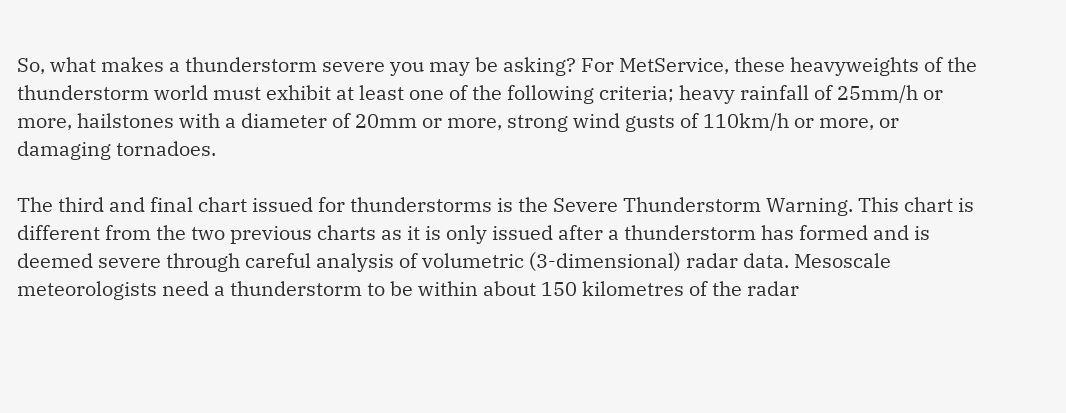So, what makes a thunderstorm severe you may be asking? For MetService, these heavyweights of the thunderstorm world must exhibit at least one of the following criteria; heavy rainfall of 25mm/h or more, hailstones with a diameter of 20mm or more, strong wind gusts of 110km/h or more, or damaging tornadoes.

The third and final chart issued for thunderstorms is the Severe Thunderstorm Warning. This chart is different from the two previous charts as it is only issued after a thunderstorm has formed and is deemed severe through careful analysis of volumetric (3-dimensional) radar data. Mesoscale meteorologists need a thunderstorm to be within about 150 kilometres of the radar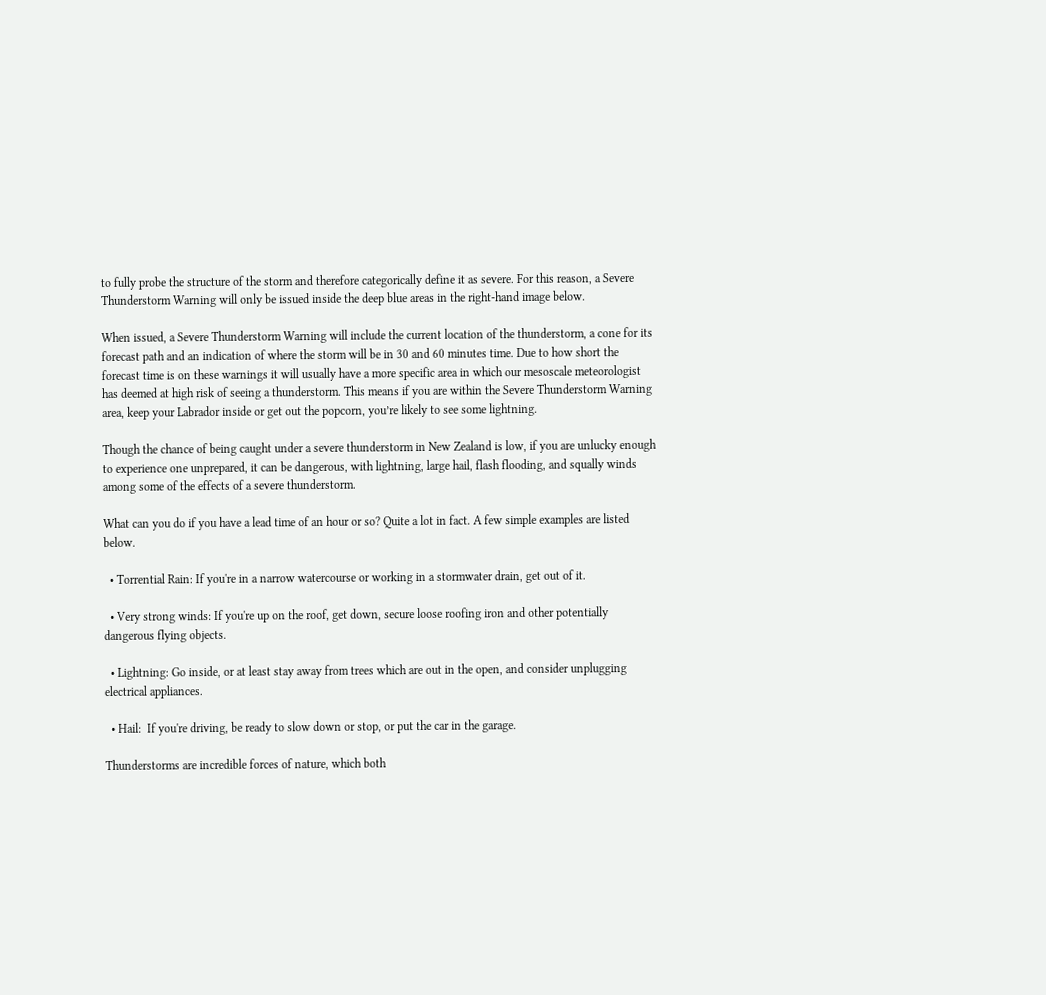to fully probe the structure of the storm and therefore categorically define it as severe. For this reason, a Severe Thunderstorm Warning will only be issued inside the deep blue areas in the right-hand image below.

When issued, a Severe Thunderstorm Warning will include the current location of the thunderstorm, a cone for its forecast path and an indication of where the storm will be in 30 and 60 minutes time. Due to how short the forecast time is on these warnings it will usually have a more specific area in which our mesoscale meteorologist has deemed at high risk of seeing a thunderstorm. This means if you are within the Severe Thunderstorm Warning area, keep your Labrador inside or get out the popcorn, you’re likely to see some lightning.

Though the chance of being caught under a severe thunderstorm in New Zealand is low, if you are unlucky enough to experience one unprepared, it can be dangerous, with lightning, large hail, flash flooding, and squally winds among some of the effects of a severe thunderstorm.

What can you do if you have a lead time of an hour or so? Quite a lot in fact. A few simple examples are listed below.

  • Torrential Rain: If you're in a narrow watercourse or working in a stormwater drain, get out of it.

  • Very strong winds: If you're up on the roof, get down, secure loose roofing iron and other potentially dangerous flying objects.

  • Lightning: Go inside, or at least stay away from trees which are out in the open, and consider unplugging electrical appliances.

  • Hail:  If you're driving, be ready to slow down or stop, or put the car in the garage.

Thunderstorms are incredible forces of nature, which both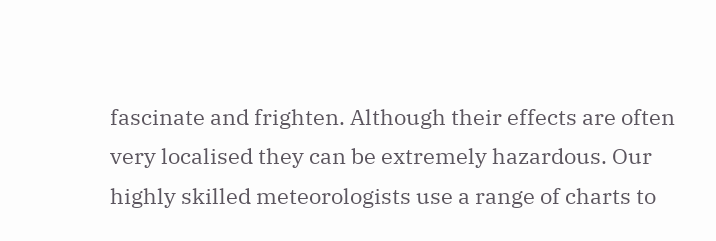fascinate and frighten. Although their effects are often very localised they can be extremely hazardous. Our highly skilled meteorologists use a range of charts to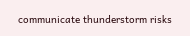communicate thunderstorm risks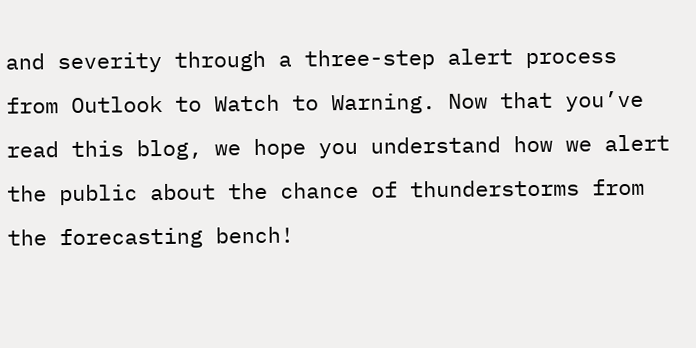and severity through a three-step alert process from Outlook to Watch to Warning. Now that you’ve read this blog, we hope you understand how we alert the public about the chance of thunderstorms from the forecasting bench!